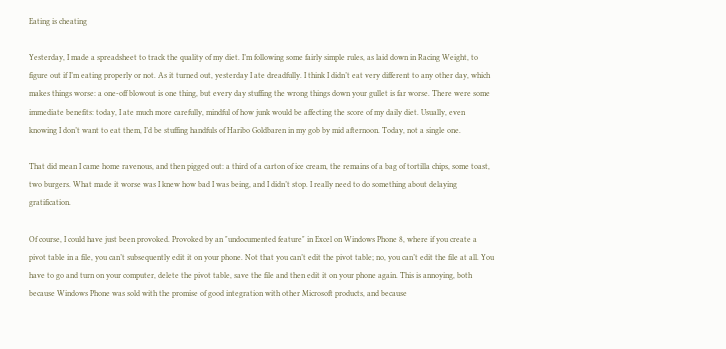Eating is cheating

Yesterday, I made a spreadsheet to track the quality of my diet. I’m following some fairly simple rules, as laid down in Racing Weight, to figure out if I’m eating properly or not. As it turned out, yesterday I ate dreadfully. I think I didn’t eat very different to any other day, which makes things worse: a one-off blowout is one thing, but every day stuffing the wrong things down your gullet is far worse. There were some immediate benefits: today, I ate much more carefully, mindful of how junk would be affecting the score of my daily diet. Usually, even knowing I don’t want to eat them, I’d be stuffing handfuls of Haribo Goldbaren in my gob by mid afternoon. Today, not a single one.

That did mean I came home ravenous, and then pigged out: a third of a carton of ice cream, the remains of a bag of tortilla chips, some toast, two burgers. What made it worse was I knew how bad I was being, and I didn’t stop. I really need to do something about delaying gratification.

Of course, I could have just been provoked. Provoked by an "undocumented feature" in Excel on Windows Phone 8, where if you create a pivot table in a file, you can’t subsequently edit it on your phone. Not that you can’t edit the pivot table; no, you can’t edit the file at all. You have to go and turn on your computer, delete the pivot table, save the file and then edit it on your phone again. This is annoying, both because Windows Phone was sold with the promise of good integration with other Microsoft products, and because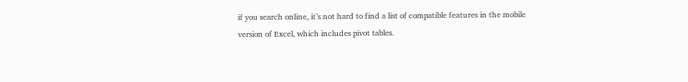if you search online, it’s not hard to find a list of compatible features in the mobile version of Excel, which includes pivot tables.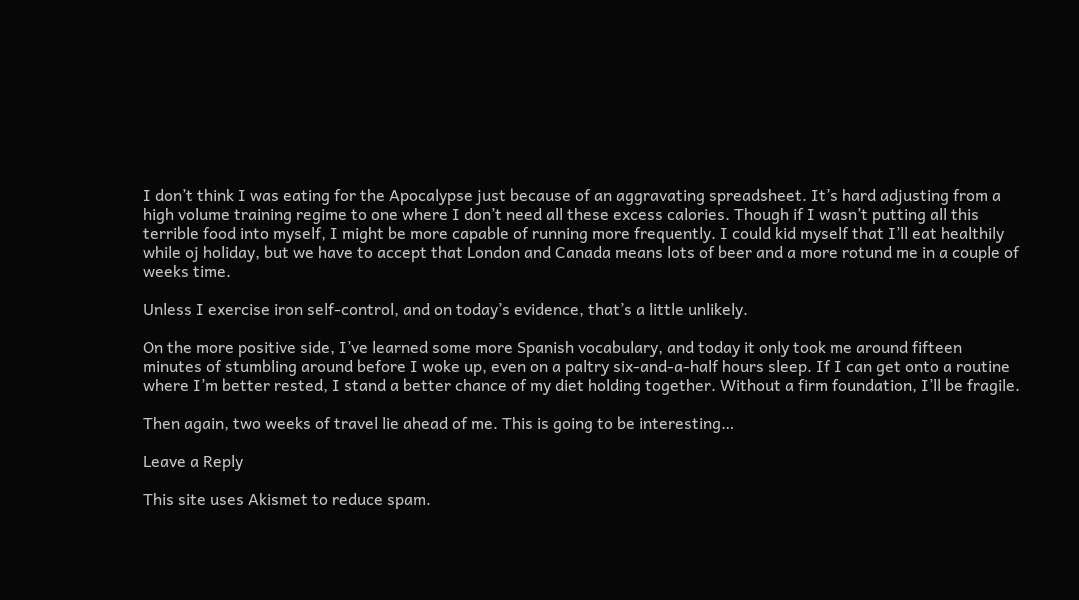I don’t think I was eating for the Apocalypse just because of an aggravating spreadsheet. It’s hard adjusting from a high volume training regime to one where I don’t need all these excess calories. Though if I wasn’t putting all this terrible food into myself, I might be more capable of running more frequently. I could kid myself that I’ll eat healthily while oj holiday, but we have to accept that London and Canada means lots of beer and a more rotund me in a couple of weeks time.

Unless I exercise iron self-control, and on today’s evidence, that’s a little unlikely.

On the more positive side, I’ve learned some more Spanish vocabulary, and today it only took me around fifteen minutes of stumbling around before I woke up, even on a paltry six-and-a-half hours sleep. If I can get onto a routine where I’m better rested, I stand a better chance of my diet holding together. Without a firm foundation, I’ll be fragile.

Then again, two weeks of travel lie ahead of me. This is going to be interesting…

Leave a Reply

This site uses Akismet to reduce spam.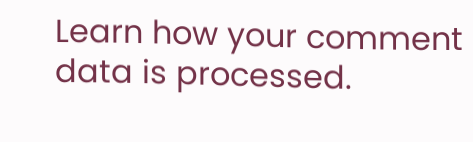Learn how your comment data is processed.